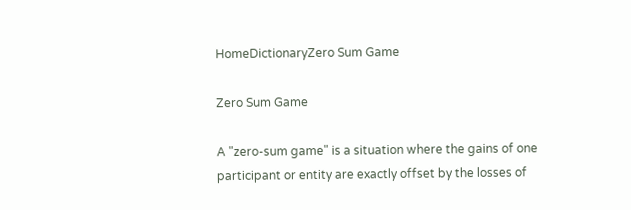HomeDictionaryZero Sum Game

Zero Sum Game

A "zero-sum game" is a situation where the gains of one participant or entity are exactly offset by the losses of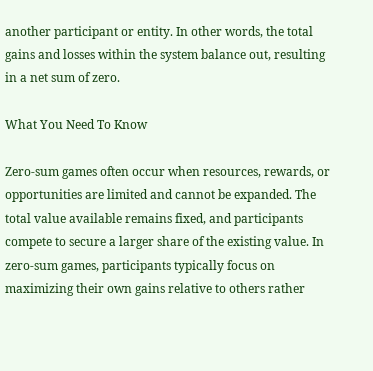another participant or entity. In other words, the total gains and losses within the system balance out, resulting in a net sum of zero.

What You Need To Know

Zero-sum games often occur when resources, rewards, or opportunities are limited and cannot be expanded. The total value available remains fixed, and participants compete to secure a larger share of the existing value. In zero-sum games, participants typically focus on maximizing their own gains relative to others rather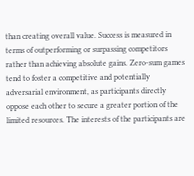than creating overall value. Success is measured in terms of outperforming or surpassing competitors rather than achieving absolute gains. Zero-sum games tend to foster a competitive and potentially adversarial environment, as participants directly oppose each other to secure a greater portion of the limited resources. The interests of the participants are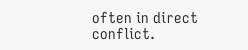often in direct conflict.